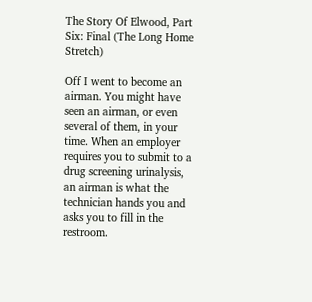The Story Of Elwood, Part Six: Final (The Long Home Stretch)

Off I went to become an airman. You might have seen an airman, or even several of them, in your time. When an employer requires you to submit to a drug screening urinalysis, an airman is what the technician hands you and asks you to fill in the restroom.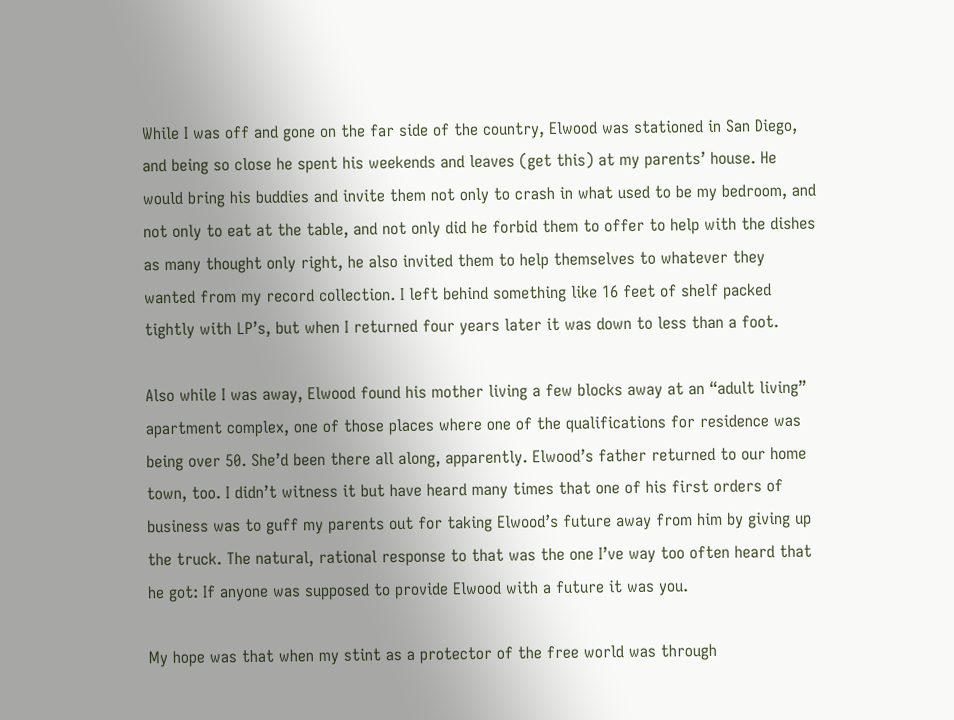While I was off and gone on the far side of the country, Elwood was stationed in San Diego, and being so close he spent his weekends and leaves (get this) at my parents’ house. He would bring his buddies and invite them not only to crash in what used to be my bedroom, and not only to eat at the table, and not only did he forbid them to offer to help with the dishes as many thought only right, he also invited them to help themselves to whatever they wanted from my record collection. I left behind something like 16 feet of shelf packed tightly with LP’s, but when I returned four years later it was down to less than a foot.

Also while I was away, Elwood found his mother living a few blocks away at an “adult living” apartment complex, one of those places where one of the qualifications for residence was being over 50. She’d been there all along, apparently. Elwood’s father returned to our home town, too. I didn’t witness it but have heard many times that one of his first orders of business was to guff my parents out for taking Elwood’s future away from him by giving up the truck. The natural, rational response to that was the one I’ve way too often heard that he got: If anyone was supposed to provide Elwood with a future it was you.

My hope was that when my stint as a protector of the free world was through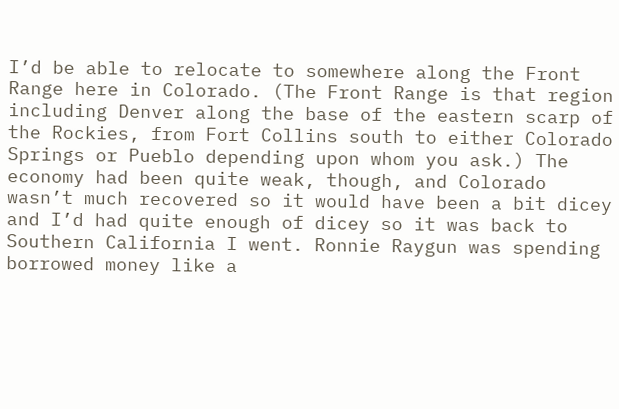I’d be able to relocate to somewhere along the Front Range here in Colorado. (The Front Range is that region including Denver along the base of the eastern scarp of the Rockies, from Fort Collins south to either Colorado Springs or Pueblo depending upon whom you ask.) The economy had been quite weak, though, and Colorado wasn’t much recovered so it would have been a bit dicey and I’d had quite enough of dicey so it was back to Southern California I went. Ronnie Raygun was spending borrowed money like a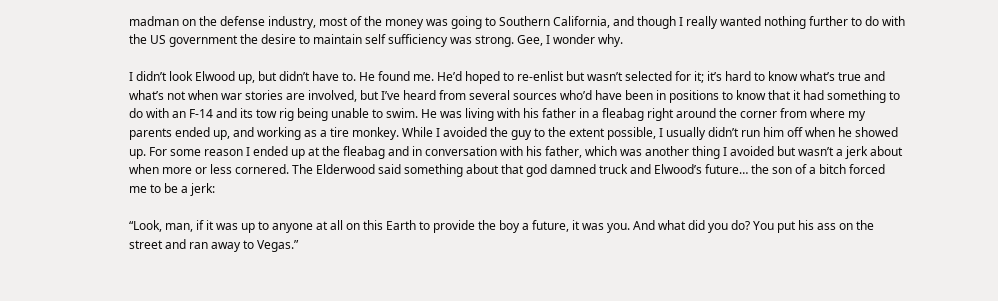madman on the defense industry, most of the money was going to Southern California, and though I really wanted nothing further to do with the US government the desire to maintain self sufficiency was strong. Gee, I wonder why.

I didn’t look Elwood up, but didn’t have to. He found me. He’d hoped to re-enlist but wasn’t selected for it; it’s hard to know what’s true and what’s not when war stories are involved, but I’ve heard from several sources who’d have been in positions to know that it had something to do with an F-14 and its tow rig being unable to swim. He was living with his father in a fleabag right around the corner from where my parents ended up, and working as a tire monkey. While I avoided the guy to the extent possible, I usually didn’t run him off when he showed up. For some reason I ended up at the fleabag and in conversation with his father, which was another thing I avoided but wasn’t a jerk about when more or less cornered. The Elderwood said something about that god damned truck and Elwood’s future… the son of a bitch forced me to be a jerk:

“Look, man, if it was up to anyone at all on this Earth to provide the boy a future, it was you. And what did you do? You put his ass on the street and ran away to Vegas.”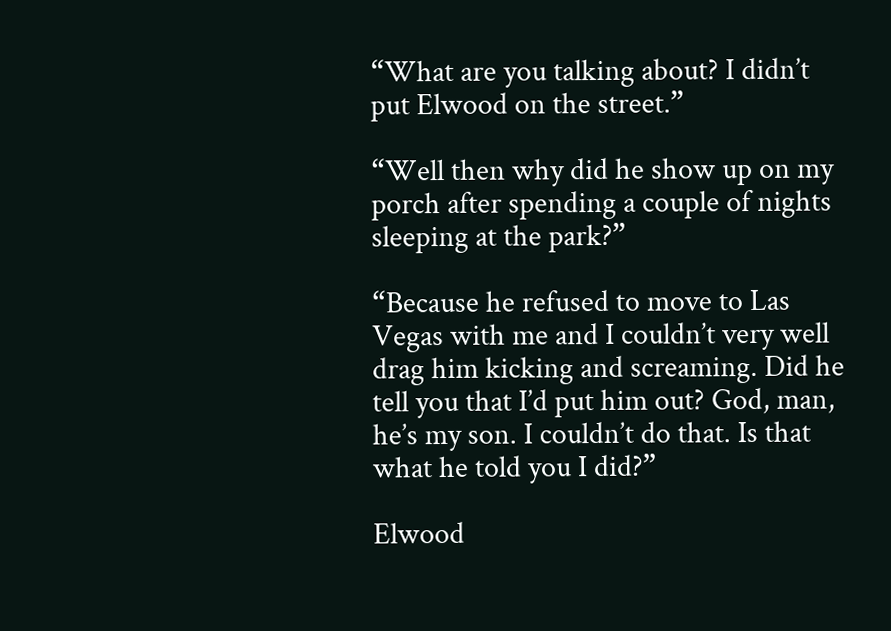“What are you talking about? I didn’t put Elwood on the street.”

“Well then why did he show up on my porch after spending a couple of nights sleeping at the park?”

“Because he refused to move to Las Vegas with me and I couldn’t very well drag him kicking and screaming. Did he tell you that I’d put him out? God, man, he’s my son. I couldn’t do that. Is that what he told you I did?”

Elwood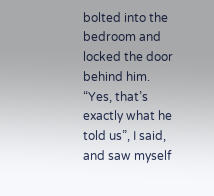bolted into the bedroom and locked the door behind him. “Yes, that’s exactly what he told us”, I said, and saw myself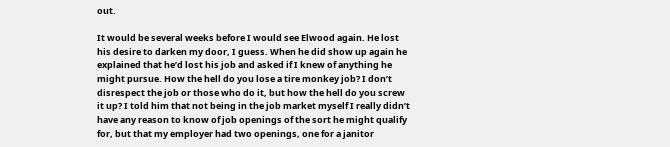out.

It would be several weeks before I would see Elwood again. He lost his desire to darken my door, I guess. When he did show up again he explained that he’d lost his job and asked if I knew of anything he might pursue. How the hell do you lose a tire monkey job? I don’t disrespect the job or those who do it, but how the hell do you screw it up? I told him that not being in the job market myself I really didn’t have any reason to know of job openings of the sort he might qualify for, but that my employer had two openings, one for a janitor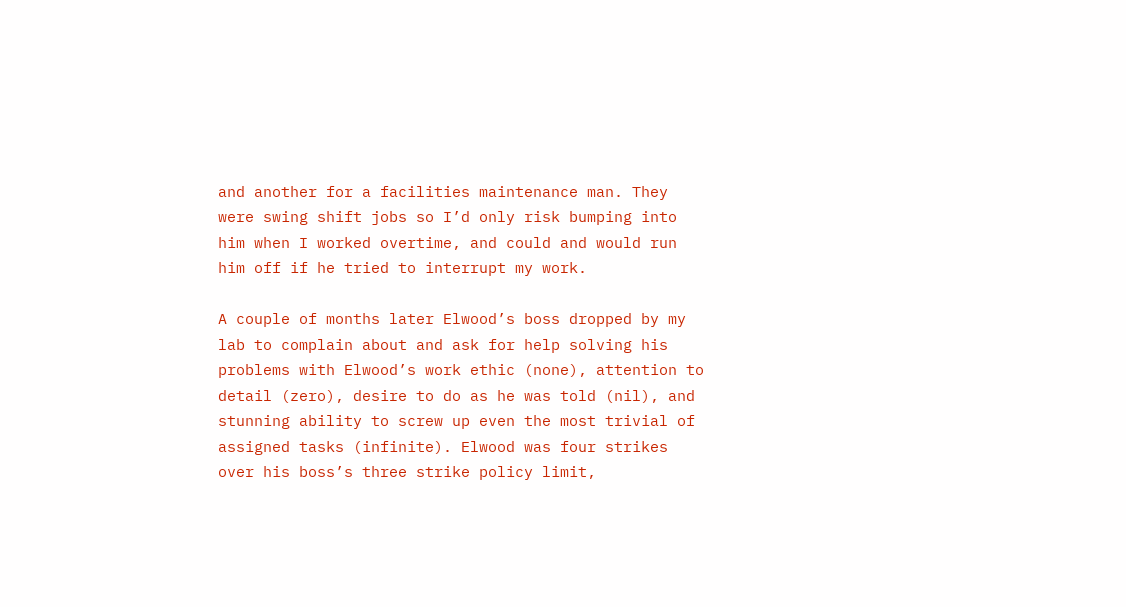and another for a facilities maintenance man. They were swing shift jobs so I’d only risk bumping into him when I worked overtime, and could and would run him off if he tried to interrupt my work.

A couple of months later Elwood’s boss dropped by my lab to complain about and ask for help solving his problems with Elwood’s work ethic (none), attention to detail (zero), desire to do as he was told (nil), and stunning ability to screw up even the most trivial of assigned tasks (infinite). Elwood was four strikes over his boss’s three strike policy limit,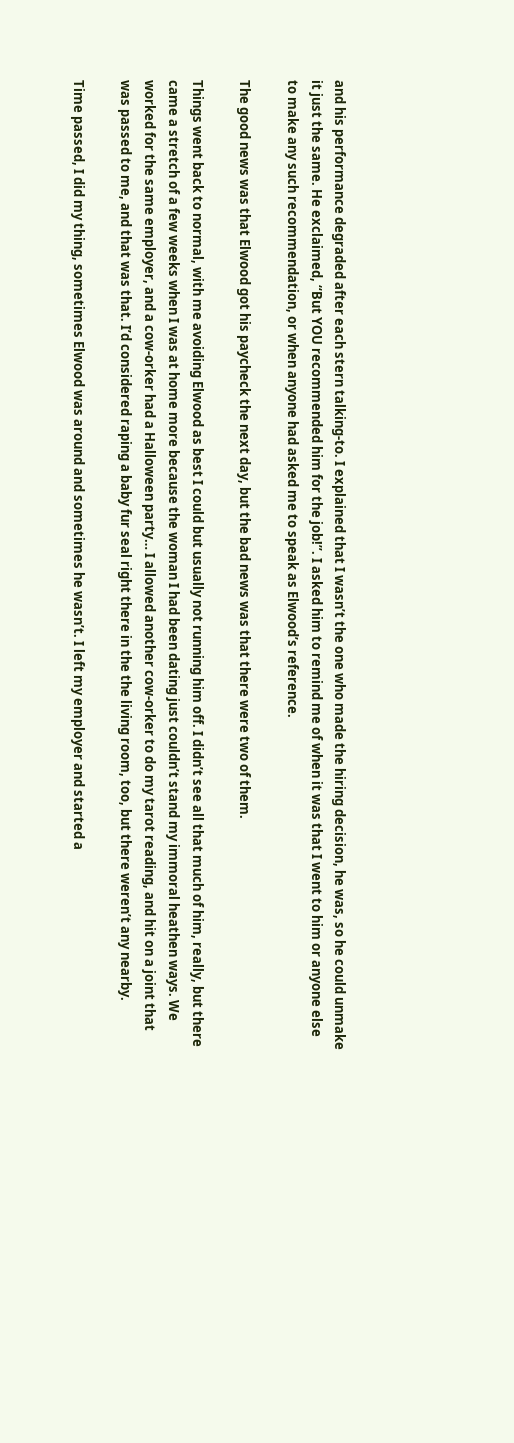and his performance degraded after each stern talking-to. I explained that I wasn’t the one who made the hiring decision, he was, so he could unmake it just the same. He exclaimed, “But YOU recommended him for the job!”. I asked him to remind me of when it was that I went to him or anyone else to make any such recommendation, or when anyone had asked me to speak as Elwood’s reference.

The good news was that Elwood got his paycheck the next day, but the bad news was that there were two of them.

Things went back to normal, with me avoiding Elwood as best I could but usually not running him off. I didn’t see all that much of him, really, but there came a stretch of a few weeks when I was at home more because the woman I had been dating just couldn’t stand my immoral heathen ways. We worked for the same employer, and a cow-orker had a Halloween party… I allowed another cow-orker to do my tarot reading, and hit on a joint that was passed to me, and that was that. I’d considered raping a baby fur seal right there in the the living room, too, but there weren’t any nearby.

Time passed, I did my thing, sometimes Elwood was around and sometimes he wasn’t. I left my employer and started a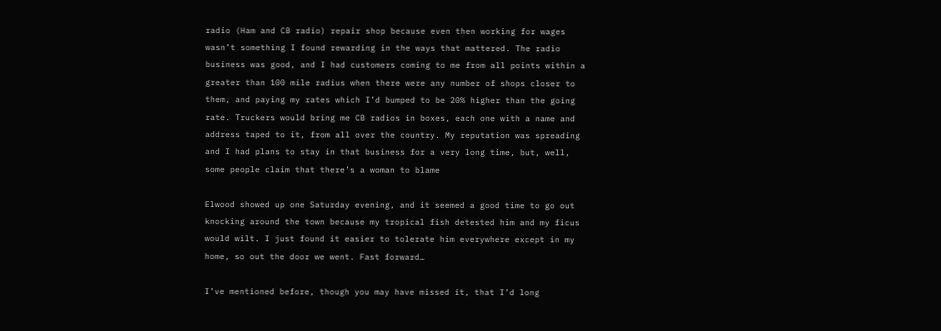radio (Ham and CB radio) repair shop because even then working for wages wasn’t something I found rewarding in the ways that mattered. The radio business was good, and I had customers coming to me from all points within a greater than 100 mile radius when there were any number of shops closer to them, and paying my rates which I’d bumped to be 20% higher than the going rate. Truckers would bring me CB radios in boxes, each one with a name and address taped to it, from all over the country. My reputation was spreading and I had plans to stay in that business for a very long time, but, well, some people claim that there’s a woman to blame

Elwood showed up one Saturday evening, and it seemed a good time to go out knocking around the town because my tropical fish detested him and my ficus would wilt. I just found it easier to tolerate him everywhere except in my home, so out the door we went. Fast forward…

I’ve mentioned before, though you may have missed it, that I’d long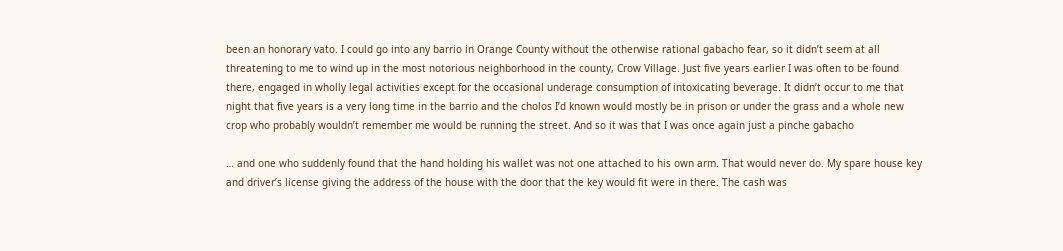been an honorary vato. I could go into any barrio in Orange County without the otherwise rational gabacho fear, so it didn’t seem at all threatening to me to wind up in the most notorious neighborhood in the county, Crow Village. Just five years earlier I was often to be found there, engaged in wholly legal activities except for the occasional underage consumption of intoxicating beverage. It didn’t occur to me that night that five years is a very long time in the barrio and the cholos I’d known would mostly be in prison or under the grass and a whole new crop who probably wouldn’t remember me would be running the street. And so it was that I was once again just a pinche gabacho

… and one who suddenly found that the hand holding his wallet was not one attached to his own arm. That would never do. My spare house key and driver’s license giving the address of the house with the door that the key would fit were in there. The cash was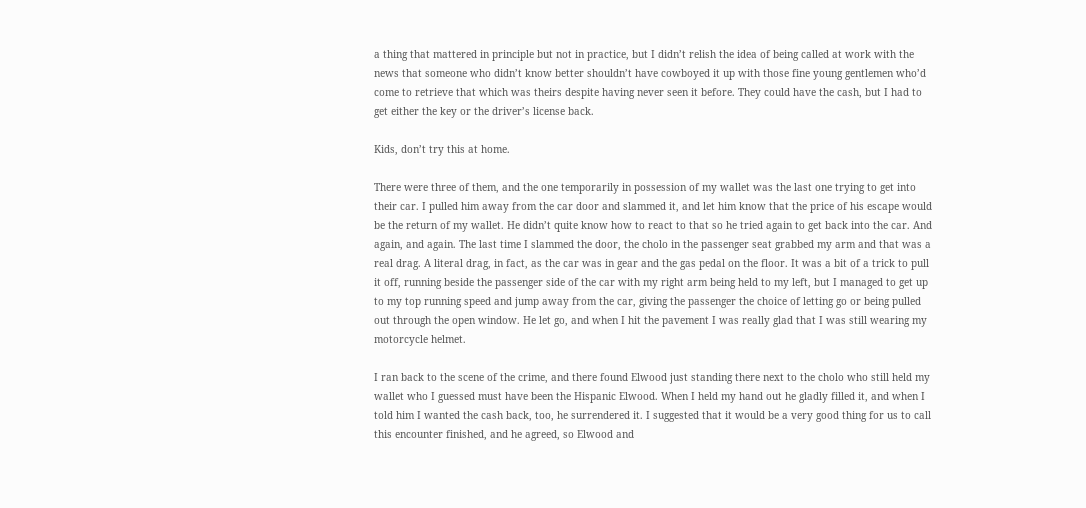a thing that mattered in principle but not in practice, but I didn’t relish the idea of being called at work with the news that someone who didn’t know better shouldn’t have cowboyed it up with those fine young gentlemen who’d come to retrieve that which was theirs despite having never seen it before. They could have the cash, but I had to get either the key or the driver’s license back.

Kids, don’t try this at home.

There were three of them, and the one temporarily in possession of my wallet was the last one trying to get into their car. I pulled him away from the car door and slammed it, and let him know that the price of his escape would be the return of my wallet. He didn’t quite know how to react to that so he tried again to get back into the car. And again, and again. The last time I slammed the door, the cholo in the passenger seat grabbed my arm and that was a real drag. A literal drag, in fact, as the car was in gear and the gas pedal on the floor. It was a bit of a trick to pull it off, running beside the passenger side of the car with my right arm being held to my left, but I managed to get up to my top running speed and jump away from the car, giving the passenger the choice of letting go or being pulled out through the open window. He let go, and when I hit the pavement I was really glad that I was still wearing my motorcycle helmet.

I ran back to the scene of the crime, and there found Elwood just standing there next to the cholo who still held my wallet who I guessed must have been the Hispanic Elwood. When I held my hand out he gladly filled it, and when I told him I wanted the cash back, too, he surrendered it. I suggested that it would be a very good thing for us to call this encounter finished, and he agreed, so Elwood and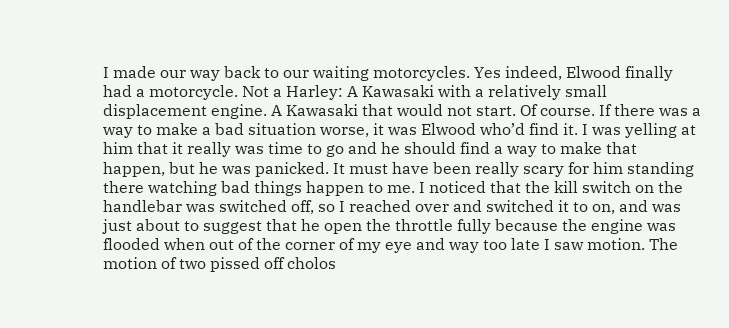I made our way back to our waiting motorcycles. Yes indeed, Elwood finally had a motorcycle. Not a Harley: A Kawasaki with a relatively small displacement engine. A Kawasaki that would not start. Of course. If there was a way to make a bad situation worse, it was Elwood who’d find it. I was yelling at him that it really was time to go and he should find a way to make that happen, but he was panicked. It must have been really scary for him standing there watching bad things happen to me. I noticed that the kill switch on the handlebar was switched off, so I reached over and switched it to on, and was just about to suggest that he open the throttle fully because the engine was flooded when out of the corner of my eye and way too late I saw motion. The motion of two pissed off cholos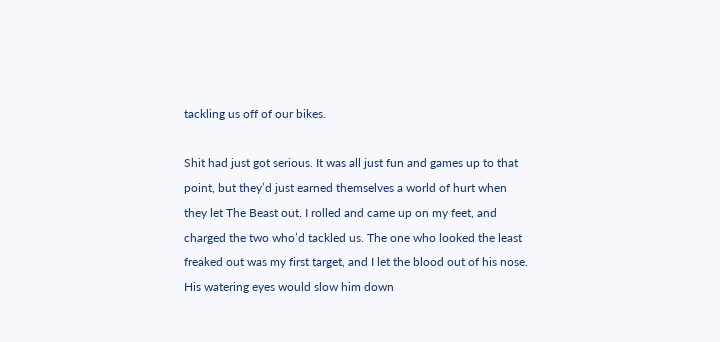tackling us off of our bikes.

Shit had just got serious. It was all just fun and games up to that point, but they’d just earned themselves a world of hurt when they let The Beast out. I rolled and came up on my feet, and charged the two who’d tackled us. The one who looked the least freaked out was my first target, and I let the blood out of his nose. His watering eyes would slow him down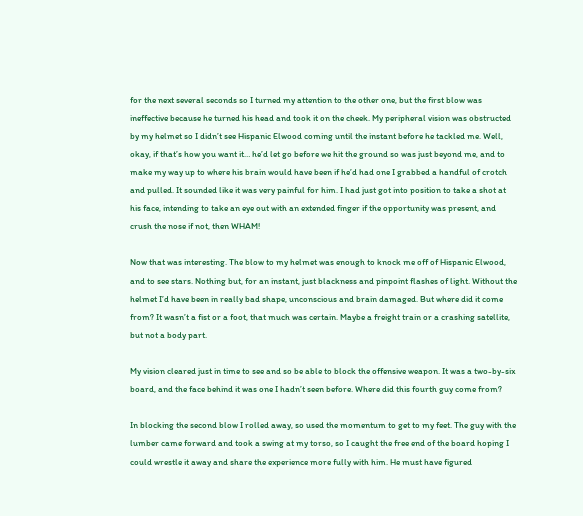for the next several seconds so I turned my attention to the other one, but the first blow was ineffective because he turned his head and took it on the cheek. My peripheral vision was obstructed by my helmet so I didn’t see Hispanic Elwood coming until the instant before he tackled me. Well, okay, if that’s how you want it… he’d let go before we hit the ground so was just beyond me, and to make my way up to where his brain would have been if he’d had one I grabbed a handful of crotch and pulled. It sounded like it was very painful for him. I had just got into position to take a shot at his face, intending to take an eye out with an extended finger if the opportunity was present, and crush the nose if not, then WHAM!

Now that was interesting. The blow to my helmet was enough to knock me off of Hispanic Elwood, and to see stars. Nothing but, for an instant, just blackness and pinpoint flashes of light. Without the helmet I’d have been in really bad shape, unconscious and brain damaged. But where did it come from? It wasn’t a fist or a foot, that much was certain. Maybe a freight train or a crashing satellite, but not a body part.

My vision cleared just in time to see and so be able to block the offensive weapon. It was a two-by-six board, and the face behind it was one I hadn’t seen before. Where did this fourth guy come from?

In blocking the second blow I rolled away, so used the momentum to get to my feet. The guy with the lumber came forward and took a swing at my torso, so I caught the free end of the board hoping I could wrestle it away and share the experience more fully with him. He must have figured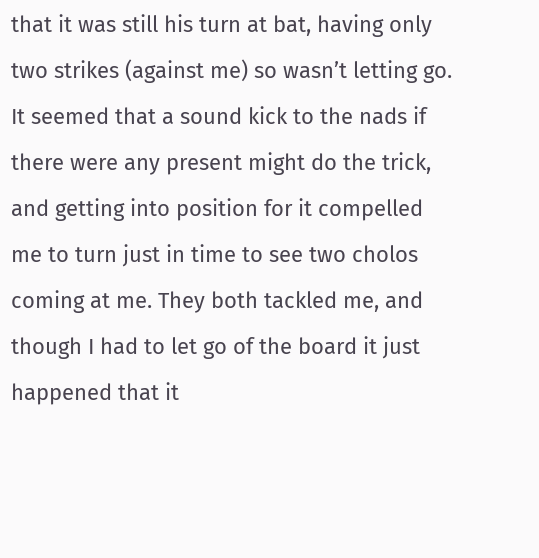that it was still his turn at bat, having only two strikes (against me) so wasn’t letting go. It seemed that a sound kick to the nads if there were any present might do the trick, and getting into position for it compelled me to turn just in time to see two cholos coming at me. They both tackled me, and though I had to let go of the board it just happened that it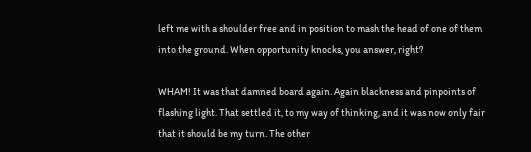left me with a shoulder free and in position to mash the head of one of them into the ground. When opportunity knocks, you answer, right?

WHAM! It was that damned board again. Again blackness and pinpoints of flashing light. That settled it, to my way of thinking, and it was now only fair that it should be my turn. The other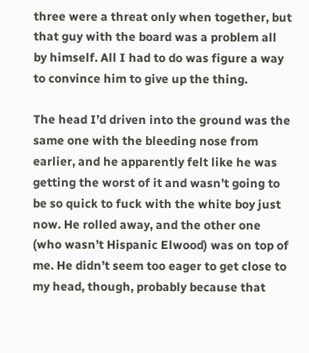three were a threat only when together, but that guy with the board was a problem all by himself. All I had to do was figure a way to convince him to give up the thing.

The head I’d driven into the ground was the same one with the bleeding nose from earlier, and he apparently felt like he was getting the worst of it and wasn’t going to be so quick to fuck with the white boy just now. He rolled away, and the other one (who wasn’t Hispanic Elwood) was on top of me. He didn’t seem too eager to get close to my head, though, probably because that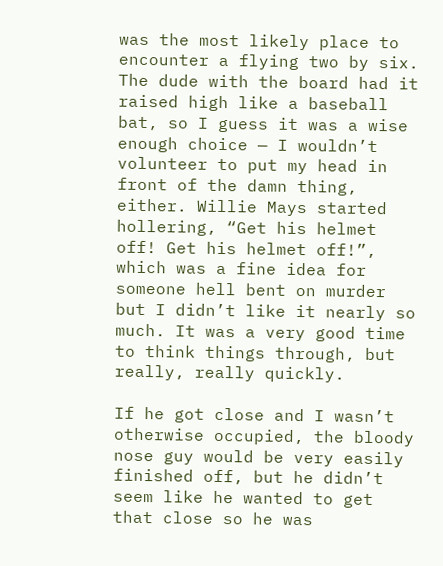was the most likely place to encounter a flying two by six. The dude with the board had it raised high like a baseball bat, so I guess it was a wise enough choice — I wouldn’t volunteer to put my head in front of the damn thing, either. Willie Mays started hollering, “Get his helmet off! Get his helmet off!”, which was a fine idea for someone hell bent on murder but I didn’t like it nearly so much. It was a very good time to think things through, but really, really quickly.

If he got close and I wasn’t otherwise occupied, the bloody nose guy would be very easily finished off, but he didn’t seem like he wanted to get that close so he was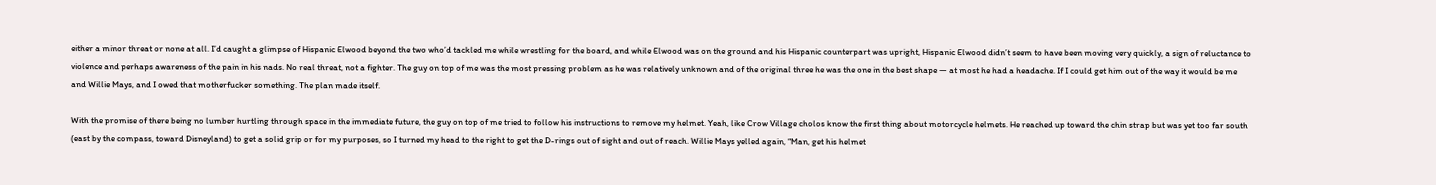either a minor threat or none at all. I’d caught a glimpse of Hispanic Elwood beyond the two who’d tackled me while wrestling for the board, and while Elwood was on the ground and his Hispanic counterpart was upright, Hispanic Elwood didn’t seem to have been moving very quickly, a sign of reluctance to violence and perhaps awareness of the pain in his nads. No real threat, not a fighter. The guy on top of me was the most pressing problem as he was relatively unknown and of the original three he was the one in the best shape — at most he had a headache. If I could get him out of the way it would be me and Willie Mays, and I owed that motherfucker something. The plan made itself.

With the promise of there being no lumber hurtling through space in the immediate future, the guy on top of me tried to follow his instructions to remove my helmet. Yeah, like Crow Village cholos know the first thing about motorcycle helmets. He reached up toward the chin strap but was yet too far south (east by the compass, toward Disneyland) to get a solid grip or for my purposes, so I turned my head to the right to get the D-rings out of sight and out of reach. Willie Mays yelled again, “Man, get his helmet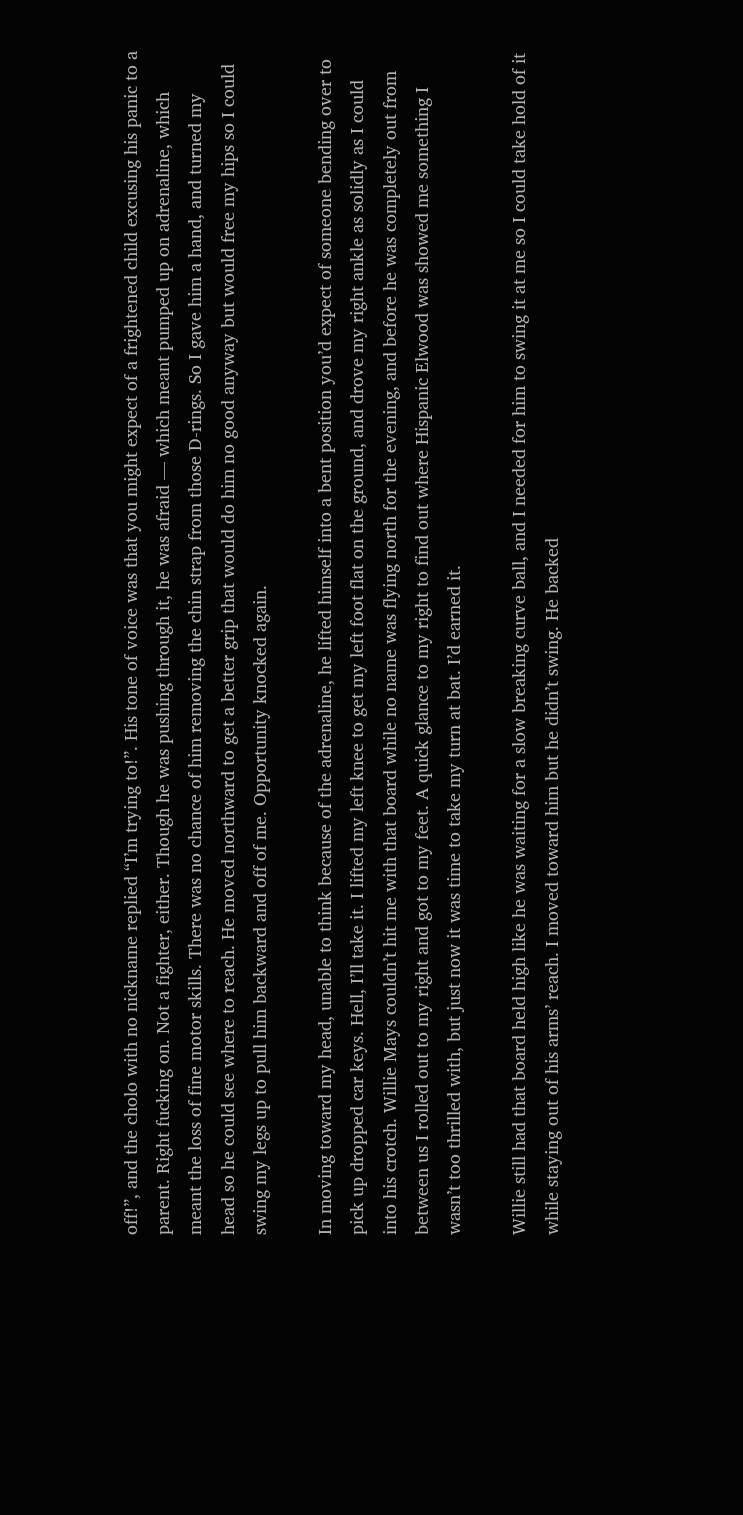off!”, and the cholo with no nickname replied “I’m trying to!”. His tone of voice was that you might expect of a frightened child excusing his panic to a parent. Right fucking on. Not a fighter, either. Though he was pushing through it, he was afraid — which meant pumped up on adrenaline, which meant the loss of fine motor skills. There was no chance of him removing the chin strap from those D-rings. So I gave him a hand, and turned my head so he could see where to reach. He moved northward to get a better grip that would do him no good anyway but would free my hips so I could swing my legs up to pull him backward and off of me. Opportunity knocked again.

In moving toward my head, unable to think because of the adrenaline, he lifted himself into a bent position you’d expect of someone bending over to pick up dropped car keys. Hell, I’ll take it. I lifted my left knee to get my left foot flat on the ground, and drove my right ankle as solidly as I could into his crotch. Willie Mays couldn’t hit me with that board while no name was flying north for the evening, and before he was completely out from between us I rolled out to my right and got to my feet. A quick glance to my right to find out where Hispanic Elwood was showed me something I wasn’t too thrilled with, but just now it was time to take my turn at bat. I’d earned it.

Willie still had that board held high like he was waiting for a slow breaking curve ball, and I needed for him to swing it at me so I could take hold of it while staying out of his arms’ reach. I moved toward him but he didn’t swing. He backed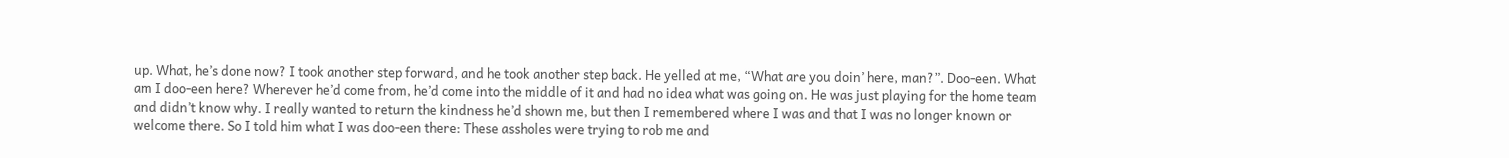up. What, he’s done now? I took another step forward, and he took another step back. He yelled at me, “What are you doin’ here, man?”. Doo-een. What am I doo-een here? Wherever he’d come from, he’d come into the middle of it and had no idea what was going on. He was just playing for the home team and didn’t know why. I really wanted to return the kindness he’d shown me, but then I remembered where I was and that I was no longer known or welcome there. So I told him what I was doo-een there: These assholes were trying to rob me and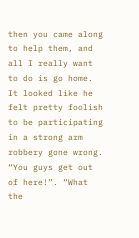then you came along to help them, and all I really want to do is go home. It looked like he felt pretty foolish to be participating in a strong arm robbery gone wrong. “You guys get out of here!”. “What the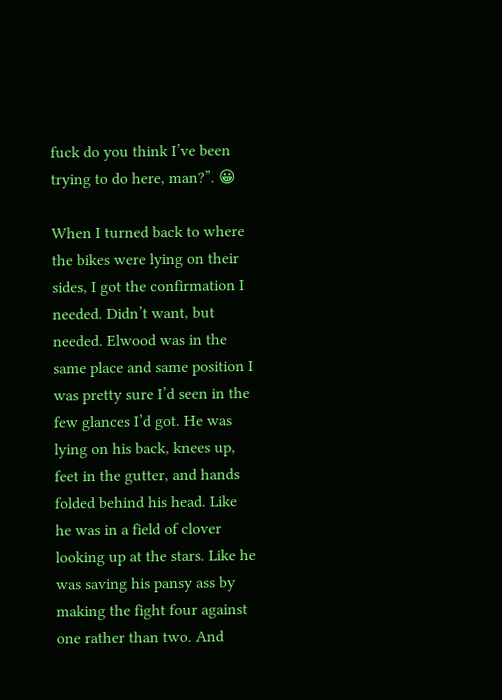fuck do you think I’ve been trying to do here, man?”. 😀

When I turned back to where the bikes were lying on their sides, I got the confirmation I needed. Didn’t want, but needed. Elwood was in the same place and same position I was pretty sure I’d seen in the few glances I’d got. He was lying on his back, knees up, feet in the gutter, and hands folded behind his head. Like he was in a field of clover looking up at the stars. Like he was saving his pansy ass by making the fight four against one rather than two. And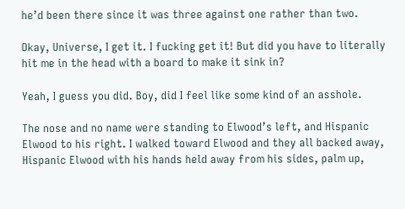he’d been there since it was three against one rather than two.

Okay, Universe, I get it. I fucking get it! But did you have to literally hit me in the head with a board to make it sink in?

Yeah, I guess you did. Boy, did I feel like some kind of an asshole.

The nose and no name were standing to Elwood’s left, and Hispanic Elwood to his right. I walked toward Elwood and they all backed away, Hispanic Elwood with his hands held away from his sides, palm up,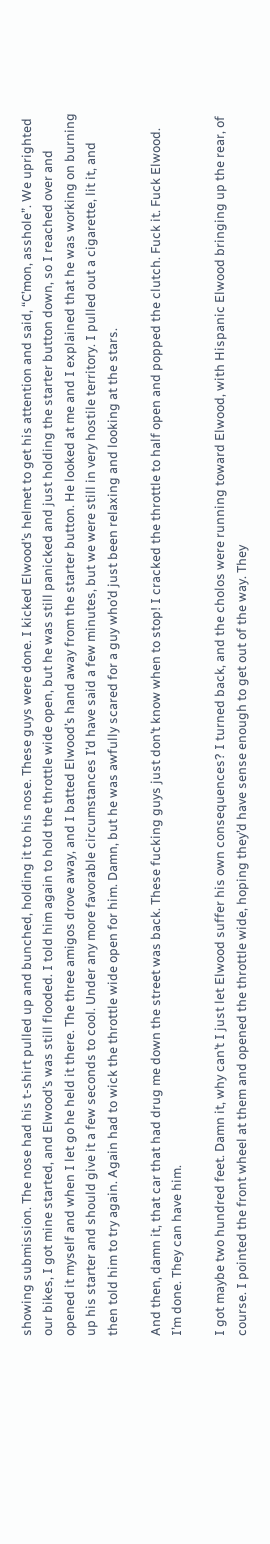showing submission. The nose had his t-shirt pulled up and bunched, holding it to his nose. These guys were done. I kicked Elwood’s helmet to get his attention and said, “C’mon, asshole”. We uprighted our bikes, I got mine started, and Elwood’s was still flooded. I told him again to hold the throttle wide open, but he was still panicked and just holding the starter button down, so I reached over and opened it myself and when I let go he held it there. The three amigos drove away, and I batted Elwood’s hand away from the starter button. He looked at me and I explained that he was working on burning up his starter and should give it a few seconds to cool. Under any more favorable circumstances I’d have said a few minutes, but we were still in very hostile territory. I pulled out a cigarette, lit it, and then told him to try again. Again had to wick the throttle wide open for him. Damn, but he was awfully scared for a guy who’d just been relaxing and looking at the stars.

And then, damn it, that car that had drug me down the street was back. These fucking guys just don’t know when to stop! I cracked the throttle to half open and popped the clutch. Fuck it. Fuck Elwood. I’m done. They can have him.

I got maybe two hundred feet. Damn it, why can’t I just let Elwood suffer his own consequences? I turned back, and the cholos were running toward Elwood, with Hispanic Elwood bringing up the rear, of course. I pointed the front wheel at them and opened the throttle wide, hoping they’d have sense enough to get out of the way. They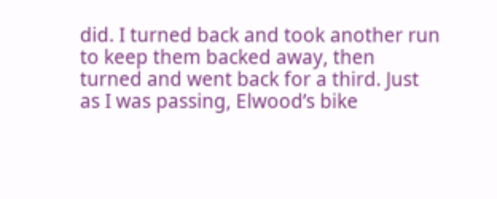did. I turned back and took another run to keep them backed away, then turned and went back for a third. Just as I was passing, Elwood’s bike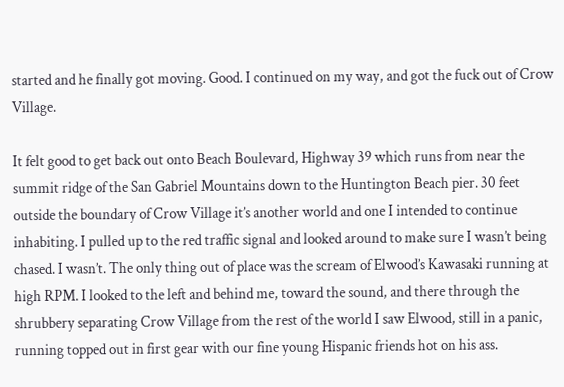started and he finally got moving. Good. I continued on my way, and got the fuck out of Crow Village.

It felt good to get back out onto Beach Boulevard, Highway 39 which runs from near the summit ridge of the San Gabriel Mountains down to the Huntington Beach pier. 30 feet outside the boundary of Crow Village it’s another world and one I intended to continue inhabiting. I pulled up to the red traffic signal and looked around to make sure I wasn’t being chased. I wasn’t. The only thing out of place was the scream of Elwood’s Kawasaki running at high RPM. I looked to the left and behind me, toward the sound, and there through the shrubbery separating Crow Village from the rest of the world I saw Elwood, still in a panic, running topped out in first gear with our fine young Hispanic friends hot on his ass.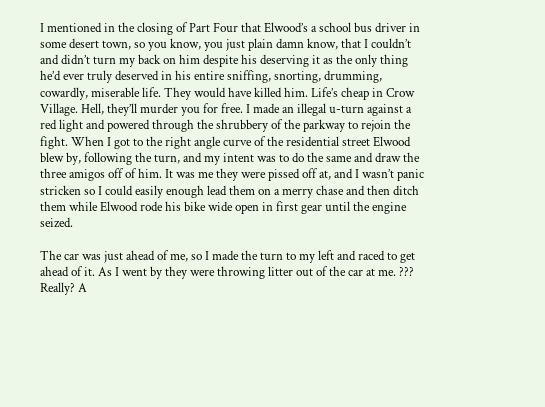I mentioned in the closing of Part Four that Elwood’s a school bus driver in some desert town, so you know, you just plain damn know, that I couldn’t and didn’t turn my back on him despite his deserving it as the only thing he’d ever truly deserved in his entire sniffing, snorting, drumming, cowardly, miserable life. They would have killed him. Life’s cheap in Crow Village. Hell, they’ll murder you for free. I made an illegal u-turn against a red light and powered through the shrubbery of the parkway to rejoin the fight. When I got to the right angle curve of the residential street Elwood blew by, following the turn, and my intent was to do the same and draw the three amigos off of him. It was me they were pissed off at, and I wasn’t panic stricken so I could easily enough lead them on a merry chase and then ditch them while Elwood rode his bike wide open in first gear until the engine seized.

The car was just ahead of me, so I made the turn to my left and raced to get ahead of it. As I went by they were throwing litter out of the car at me. ??? Really? A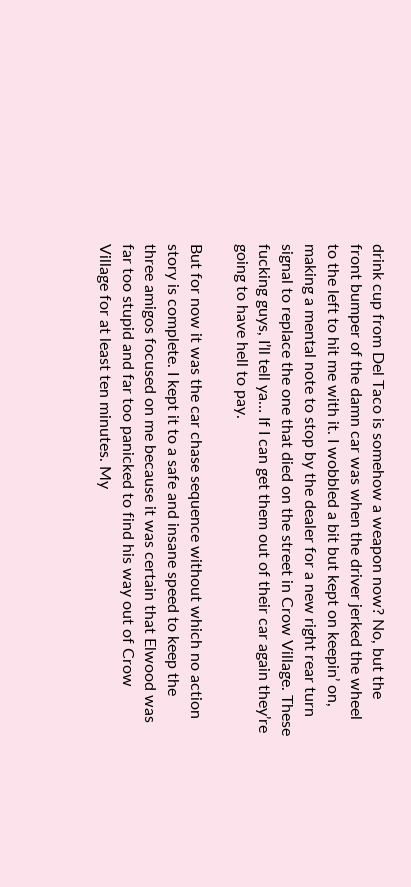drink cup from Del Taco is somehow a weapon now? No, but the front bumper of the damn car was when the driver jerked the wheel to the left to hit me with it. I wobbled a bit but kept on keepin’ on, making a mental note to stop by the dealer for a new right rear turn signal to replace the one that died on the street in Crow Village. These fucking guys, I’ll tell ya… If I can get them out of their car again they’re going to have hell to pay.

But for now it was the car chase sequence without which no action story is complete. I kept it to a safe and insane speed to keep the three amigos focused on me because it was certain that Elwood was far too stupid and far too panicked to find his way out of Crow Village for at least ten minutes. My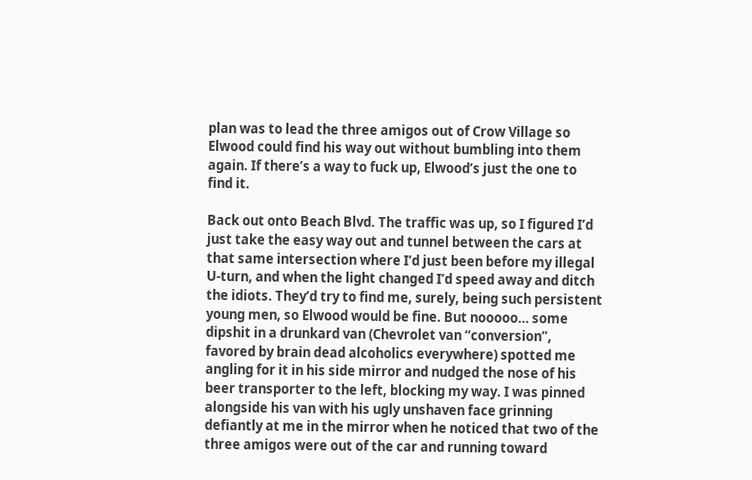plan was to lead the three amigos out of Crow Village so Elwood could find his way out without bumbling into them again. If there’s a way to fuck up, Elwood’s just the one to find it.

Back out onto Beach Blvd. The traffic was up, so I figured I’d just take the easy way out and tunnel between the cars at that same intersection where I’d just been before my illegal U-turn, and when the light changed I’d speed away and ditch the idiots. They’d try to find me, surely, being such persistent young men, so Elwood would be fine. But nooooo… some dipshit in a drunkard van (Chevrolet van “conversion”, favored by brain dead alcoholics everywhere) spotted me angling for it in his side mirror and nudged the nose of his beer transporter to the left, blocking my way. I was pinned alongside his van with his ugly unshaven face grinning defiantly at me in the mirror when he noticed that two of the three amigos were out of the car and running toward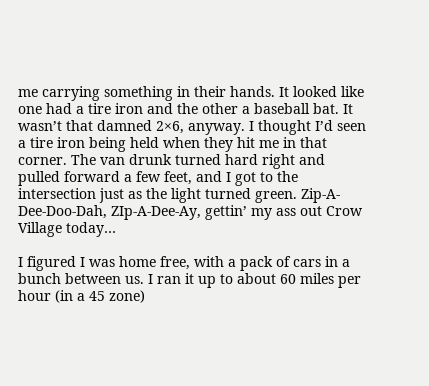me carrying something in their hands. It looked like one had a tire iron and the other a baseball bat. It wasn’t that damned 2×6, anyway. I thought I’d seen a tire iron being held when they hit me in that corner. The van drunk turned hard right and pulled forward a few feet, and I got to the intersection just as the light turned green. Zip-A-Dee-Doo-Dah, ZIp-A-Dee-Ay, gettin’ my ass out Crow Village today…

I figured I was home free, with a pack of cars in a bunch between us. I ran it up to about 60 miles per hour (in a 45 zone)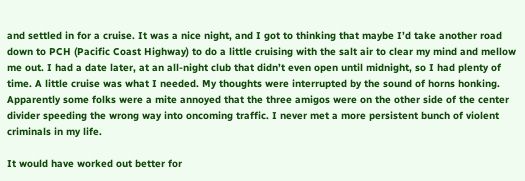and settled in for a cruise. It was a nice night, and I got to thinking that maybe I’d take another road down to PCH (Pacific Coast Highway) to do a little cruising with the salt air to clear my mind and mellow me out. I had a date later, at an all-night club that didn’t even open until midnight, so I had plenty of time. A little cruise was what I needed. My thoughts were interrupted by the sound of horns honking. Apparently some folks were a mite annoyed that the three amigos were on the other side of the center divider speeding the wrong way into oncoming traffic. I never met a more persistent bunch of violent criminals in my life.

It would have worked out better for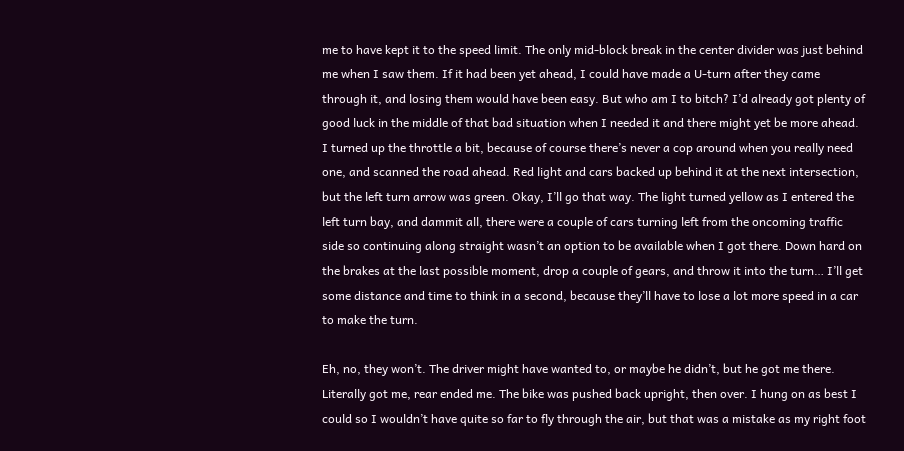me to have kept it to the speed limit. The only mid-block break in the center divider was just behind me when I saw them. If it had been yet ahead, I could have made a U-turn after they came through it, and losing them would have been easy. But who am I to bitch? I’d already got plenty of good luck in the middle of that bad situation when I needed it and there might yet be more ahead. I turned up the throttle a bit, because of course there’s never a cop around when you really need one, and scanned the road ahead. Red light and cars backed up behind it at the next intersection, but the left turn arrow was green. Okay, I’ll go that way. The light turned yellow as I entered the left turn bay, and dammit all, there were a couple of cars turning left from the oncoming traffic side so continuing along straight wasn’t an option to be available when I got there. Down hard on the brakes at the last possible moment, drop a couple of gears, and throw it into the turn… I’ll get some distance and time to think in a second, because they’ll have to lose a lot more speed in a car to make the turn.

Eh, no, they won’t. The driver might have wanted to, or maybe he didn’t, but he got me there. Literally got me, rear ended me. The bike was pushed back upright, then over. I hung on as best I could so I wouldn’t have quite so far to fly through the air, but that was a mistake as my right foot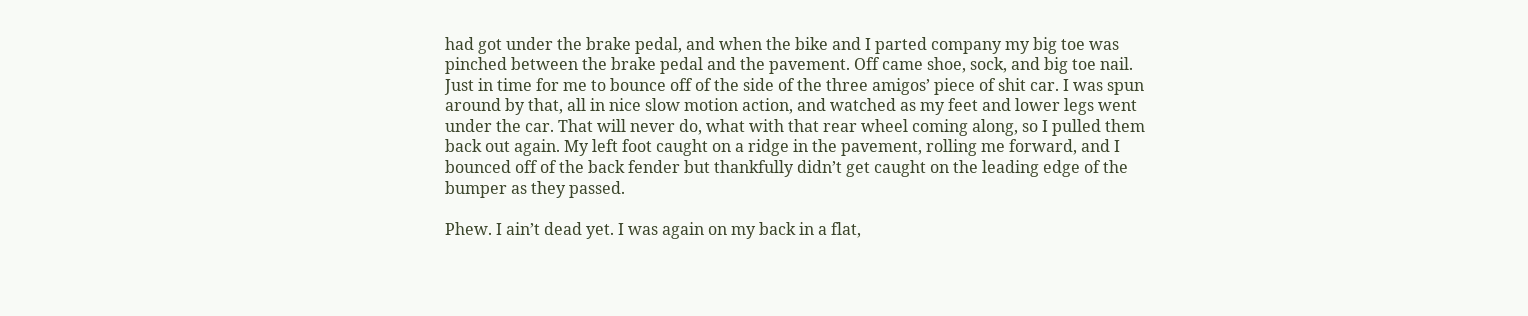had got under the brake pedal, and when the bike and I parted company my big toe was pinched between the brake pedal and the pavement. Off came shoe, sock, and big toe nail. Just in time for me to bounce off of the side of the three amigos’ piece of shit car. I was spun around by that, all in nice slow motion action, and watched as my feet and lower legs went under the car. That will never do, what with that rear wheel coming along, so I pulled them back out again. My left foot caught on a ridge in the pavement, rolling me forward, and I bounced off of the back fender but thankfully didn’t get caught on the leading edge of the bumper as they passed.

Phew. I ain’t dead yet. I was again on my back in a flat,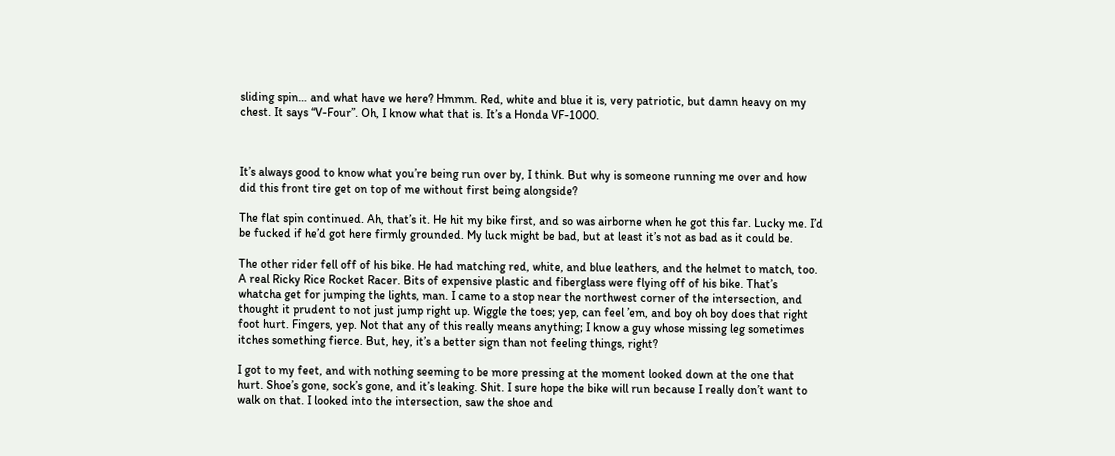sliding spin… and what have we here? Hmmm. Red, white and blue it is, very patriotic, but damn heavy on my chest. It says “V-Four”. Oh, I know what that is. It’s a Honda VF-1000.



It’s always good to know what you’re being run over by, I think. But why is someone running me over and how did this front tire get on top of me without first being alongside?

The flat spin continued. Ah, that’s it. He hit my bike first, and so was airborne when he got this far. Lucky me. I’d be fucked if he’d got here firmly grounded. My luck might be bad, but at least it’s not as bad as it could be.

The other rider fell off of his bike. He had matching red, white, and blue leathers, and the helmet to match, too. A real Ricky Rice Rocket Racer. Bits of expensive plastic and fiberglass were flying off of his bike. That’s whatcha get for jumping the lights, man. I came to a stop near the northwest corner of the intersection, and thought it prudent to not just jump right up. Wiggle the toes; yep, can feel ’em, and boy oh boy does that right foot hurt. Fingers, yep. Not that any of this really means anything; I know a guy whose missing leg sometimes itches something fierce. But, hey, it’s a better sign than not feeling things, right?

I got to my feet, and with nothing seeming to be more pressing at the moment looked down at the one that hurt. Shoe’s gone, sock’s gone, and it’s leaking. Shit. I sure hope the bike will run because I really don’t want to walk on that. I looked into the intersection, saw the shoe and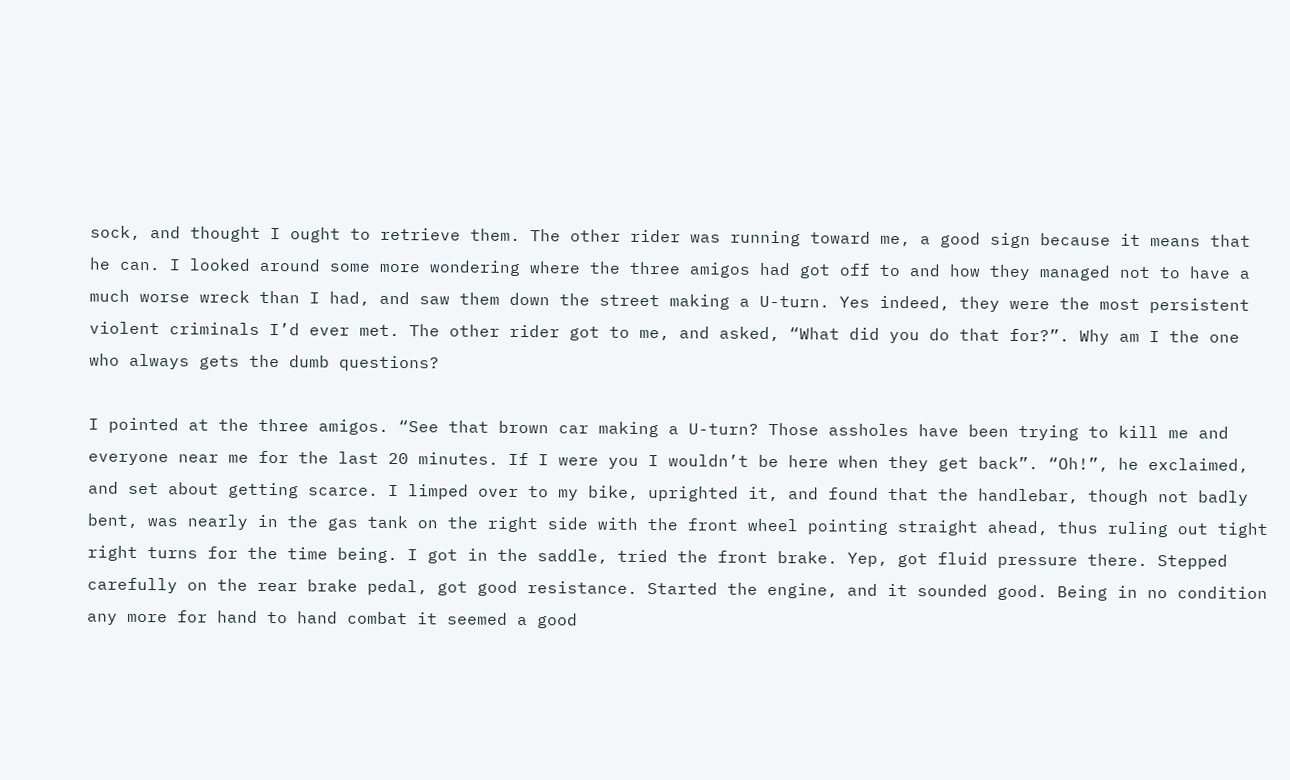sock, and thought I ought to retrieve them. The other rider was running toward me, a good sign because it means that he can. I looked around some more wondering where the three amigos had got off to and how they managed not to have a much worse wreck than I had, and saw them down the street making a U-turn. Yes indeed, they were the most persistent violent criminals I’d ever met. The other rider got to me, and asked, “What did you do that for?”. Why am I the one who always gets the dumb questions?

I pointed at the three amigos. “See that brown car making a U-turn? Those assholes have been trying to kill me and everyone near me for the last 20 minutes. If I were you I wouldn’t be here when they get back”. “Oh!”, he exclaimed, and set about getting scarce. I limped over to my bike, uprighted it, and found that the handlebar, though not badly bent, was nearly in the gas tank on the right side with the front wheel pointing straight ahead, thus ruling out tight right turns for the time being. I got in the saddle, tried the front brake. Yep, got fluid pressure there. Stepped carefully on the rear brake pedal, got good resistance. Started the engine, and it sounded good. Being in no condition any more for hand to hand combat it seemed a good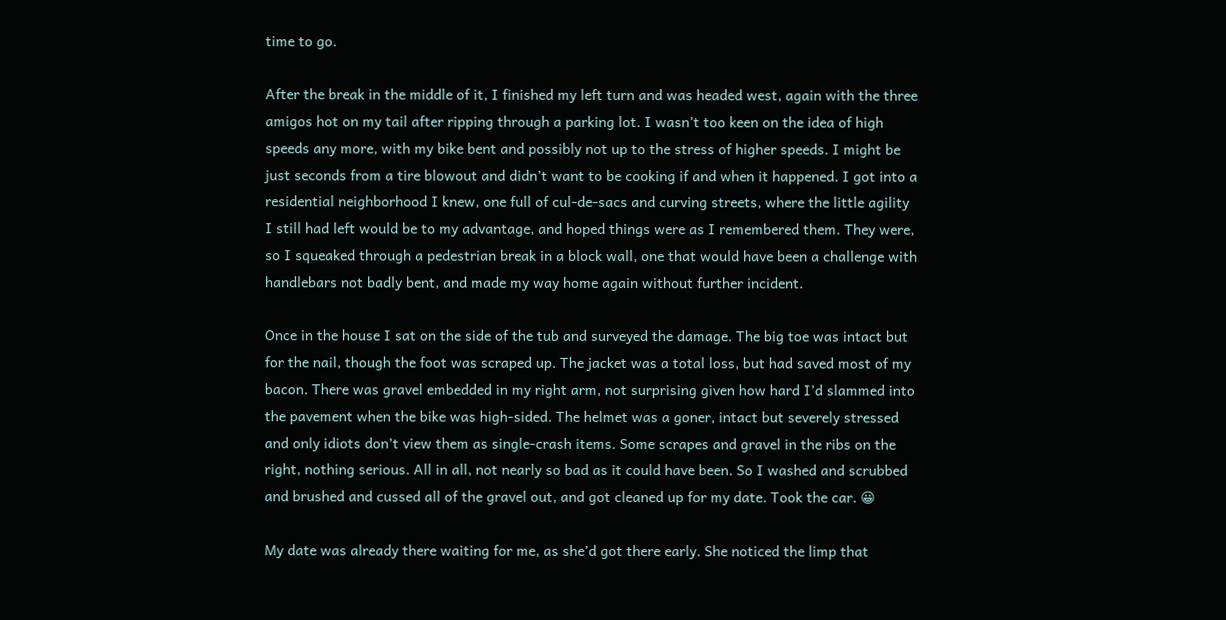time to go.

After the break in the middle of it, I finished my left turn and was headed west, again with the three amigos hot on my tail after ripping through a parking lot. I wasn’t too keen on the idea of high speeds any more, with my bike bent and possibly not up to the stress of higher speeds. I might be just seconds from a tire blowout and didn’t want to be cooking if and when it happened. I got into a residential neighborhood I knew, one full of cul-de-sacs and curving streets, where the little agility I still had left would be to my advantage, and hoped things were as I remembered them. They were, so I squeaked through a pedestrian break in a block wall, one that would have been a challenge with handlebars not badly bent, and made my way home again without further incident.

Once in the house I sat on the side of the tub and surveyed the damage. The big toe was intact but for the nail, though the foot was scraped up. The jacket was a total loss, but had saved most of my bacon. There was gravel embedded in my right arm, not surprising given how hard I’d slammed into the pavement when the bike was high-sided. The helmet was a goner, intact but severely stressed and only idiots don’t view them as single-crash items. Some scrapes and gravel in the ribs on the right, nothing serious. All in all, not nearly so bad as it could have been. So I washed and scrubbed and brushed and cussed all of the gravel out, and got cleaned up for my date. Took the car. 😀

My date was already there waiting for me, as she’d got there early. She noticed the limp that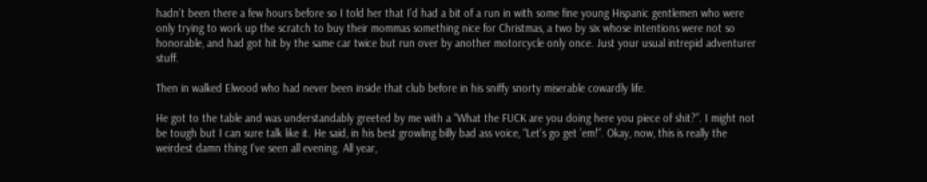hadn’t been there a few hours before so I told her that I’d had a bit of a run in with some fine young Hispanic gentlemen who were only trying to work up the scratch to buy their mommas something nice for Christmas, a two by six whose intentions were not so honorable, and had got hit by the same car twice but run over by another motorcycle only once. Just your usual intrepid adventurer stuff.

Then in walked Elwood who had never been inside that club before in his sniffy snorty miserable cowardly life.

He got to the table and was understandably greeted by me with a “What the FUCK are you doing here you piece of shit?”. I might not be tough but I can sure talk like it. He said, in his best growling billy bad ass voice, “Let’s go get ’em!”. Okay, now, this is really the weirdest damn thing I’ve seen all evening. All year,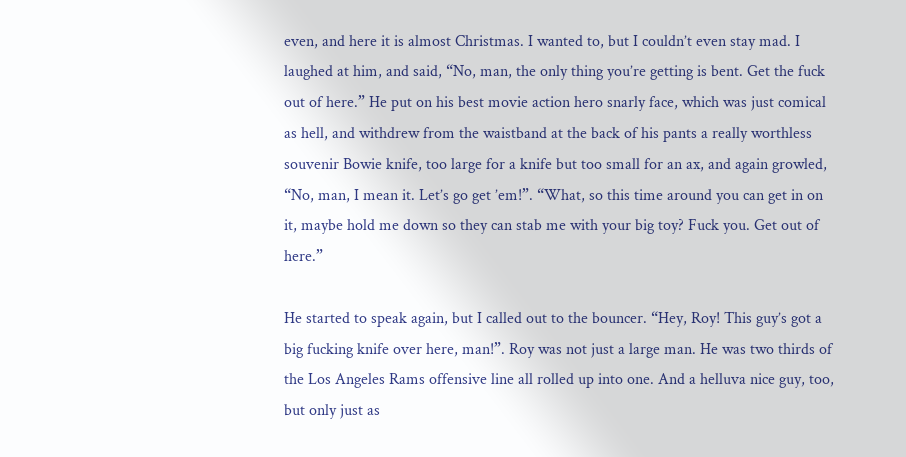even, and here it is almost Christmas. I wanted to, but I couldn’t even stay mad. I laughed at him, and said, “No, man, the only thing you’re getting is bent. Get the fuck out of here.” He put on his best movie action hero snarly face, which was just comical as hell, and withdrew from the waistband at the back of his pants a really worthless souvenir Bowie knife, too large for a knife but too small for an ax, and again growled, “No, man, I mean it. Let’s go get ’em!”. “What, so this time around you can get in on it, maybe hold me down so they can stab me with your big toy? Fuck you. Get out of here.”

He started to speak again, but I called out to the bouncer. “Hey, Roy! This guy’s got a big fucking knife over here, man!”. Roy was not just a large man. He was two thirds of the Los Angeles Rams offensive line all rolled up into one. And a helluva nice guy, too, but only just as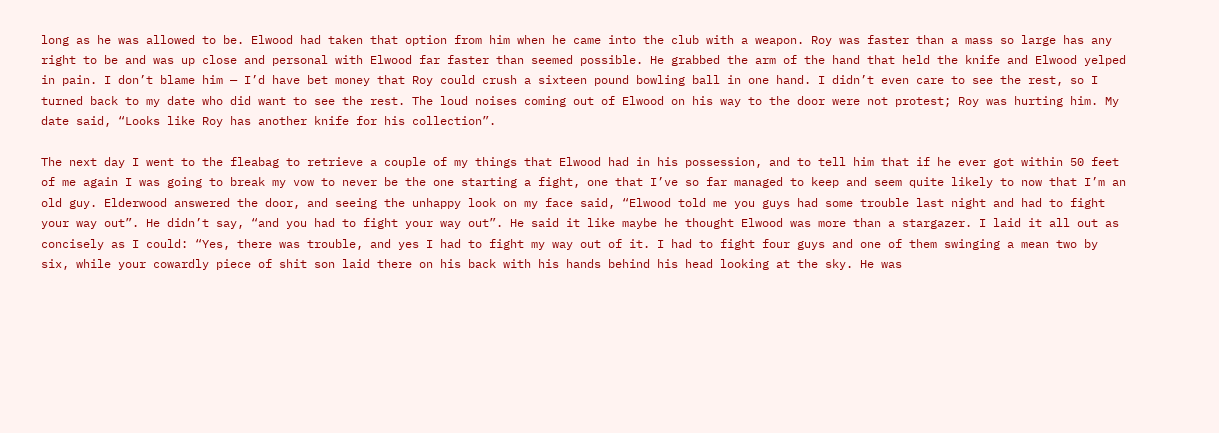long as he was allowed to be. Elwood had taken that option from him when he came into the club with a weapon. Roy was faster than a mass so large has any right to be and was up close and personal with Elwood far faster than seemed possible. He grabbed the arm of the hand that held the knife and Elwood yelped in pain. I don’t blame him — I’d have bet money that Roy could crush a sixteen pound bowling ball in one hand. I didn’t even care to see the rest, so I turned back to my date who did want to see the rest. The loud noises coming out of Elwood on his way to the door were not protest; Roy was hurting him. My date said, “Looks like Roy has another knife for his collection”.

The next day I went to the fleabag to retrieve a couple of my things that Elwood had in his possession, and to tell him that if he ever got within 50 feet of me again I was going to break my vow to never be the one starting a fight, one that I’ve so far managed to keep and seem quite likely to now that I’m an old guy. Elderwood answered the door, and seeing the unhappy look on my face said, “Elwood told me you guys had some trouble last night and had to fight your way out”. He didn’t say, “and you had to fight your way out”. He said it like maybe he thought Elwood was more than a stargazer. I laid it all out as concisely as I could: “Yes, there was trouble, and yes I had to fight my way out of it. I had to fight four guys and one of them swinging a mean two by six, while your cowardly piece of shit son laid there on his back with his hands behind his head looking at the sky. He was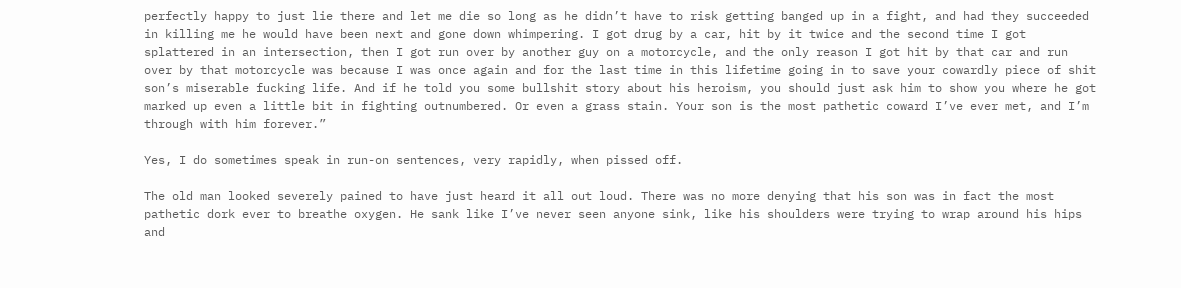perfectly happy to just lie there and let me die so long as he didn’t have to risk getting banged up in a fight, and had they succeeded in killing me he would have been next and gone down whimpering. I got drug by a car, hit by it twice and the second time I got splattered in an intersection, then I got run over by another guy on a motorcycle, and the only reason I got hit by that car and run over by that motorcycle was because I was once again and for the last time in this lifetime going in to save your cowardly piece of shit son’s miserable fucking life. And if he told you some bullshit story about his heroism, you should just ask him to show you where he got marked up even a little bit in fighting outnumbered. Or even a grass stain. Your son is the most pathetic coward I’ve ever met, and I’m through with him forever.”

Yes, I do sometimes speak in run-on sentences, very rapidly, when pissed off.

The old man looked severely pained to have just heard it all out loud. There was no more denying that his son was in fact the most pathetic dork ever to breathe oxygen. He sank like I’ve never seen anyone sink, like his shoulders were trying to wrap around his hips and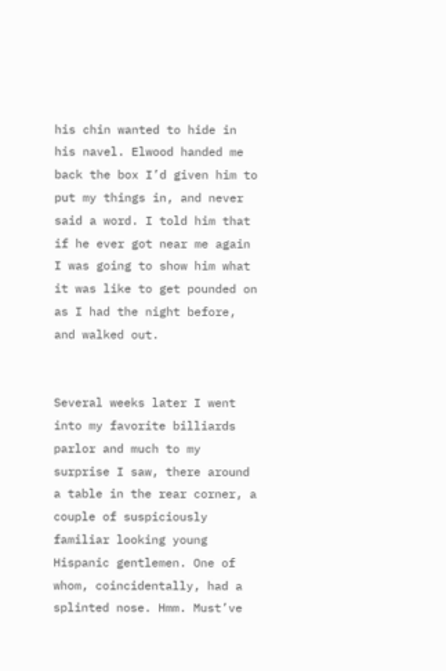his chin wanted to hide in his navel. Elwood handed me back the box I’d given him to put my things in, and never said a word. I told him that if he ever got near me again I was going to show him what it was like to get pounded on as I had the night before, and walked out.


Several weeks later I went into my favorite billiards parlor and much to my surprise I saw, there around a table in the rear corner, a couple of suspiciously familiar looking young Hispanic gentlemen. One of whom, coincidentally, had a splinted nose. Hmm. Must’ve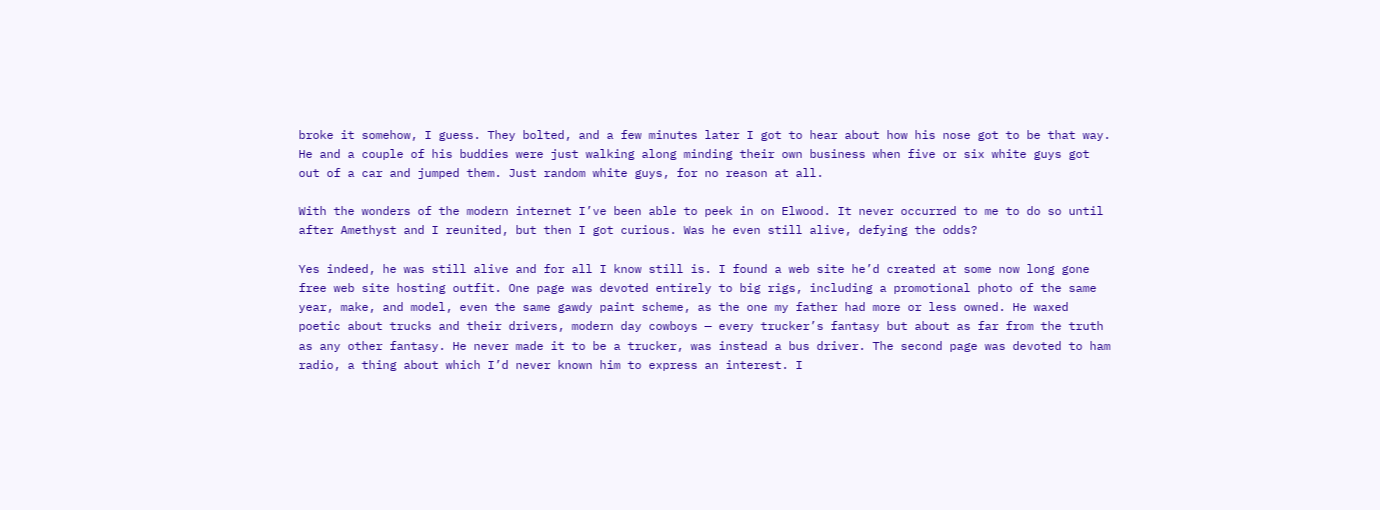broke it somehow, I guess. They bolted, and a few minutes later I got to hear about how his nose got to be that way. He and a couple of his buddies were just walking along minding their own business when five or six white guys got out of a car and jumped them. Just random white guys, for no reason at all.

With the wonders of the modern internet I’ve been able to peek in on Elwood. It never occurred to me to do so until after Amethyst and I reunited, but then I got curious. Was he even still alive, defying the odds?

Yes indeed, he was still alive and for all I know still is. I found a web site he’d created at some now long gone free web site hosting outfit. One page was devoted entirely to big rigs, including a promotional photo of the same year, make, and model, even the same gawdy paint scheme, as the one my father had more or less owned. He waxed poetic about trucks and their drivers, modern day cowboys — every trucker’s fantasy but about as far from the truth as any other fantasy. He never made it to be a trucker, was instead a bus driver. The second page was devoted to ham radio, a thing about which I’d never known him to express an interest. I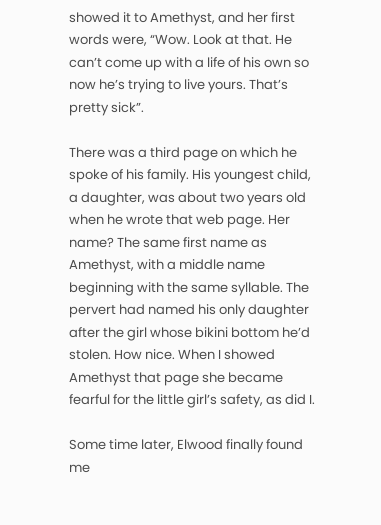showed it to Amethyst, and her first words were, “Wow. Look at that. He can’t come up with a life of his own so now he’s trying to live yours. That’s pretty sick”.

There was a third page on which he spoke of his family. His youngest child, a daughter, was about two years old when he wrote that web page. Her name? The same first name as Amethyst, with a middle name beginning with the same syllable. The pervert had named his only daughter after the girl whose bikini bottom he’d stolen. How nice. When I showed Amethyst that page she became fearful for the little girl’s safety, as did I.

Some time later, Elwood finally found me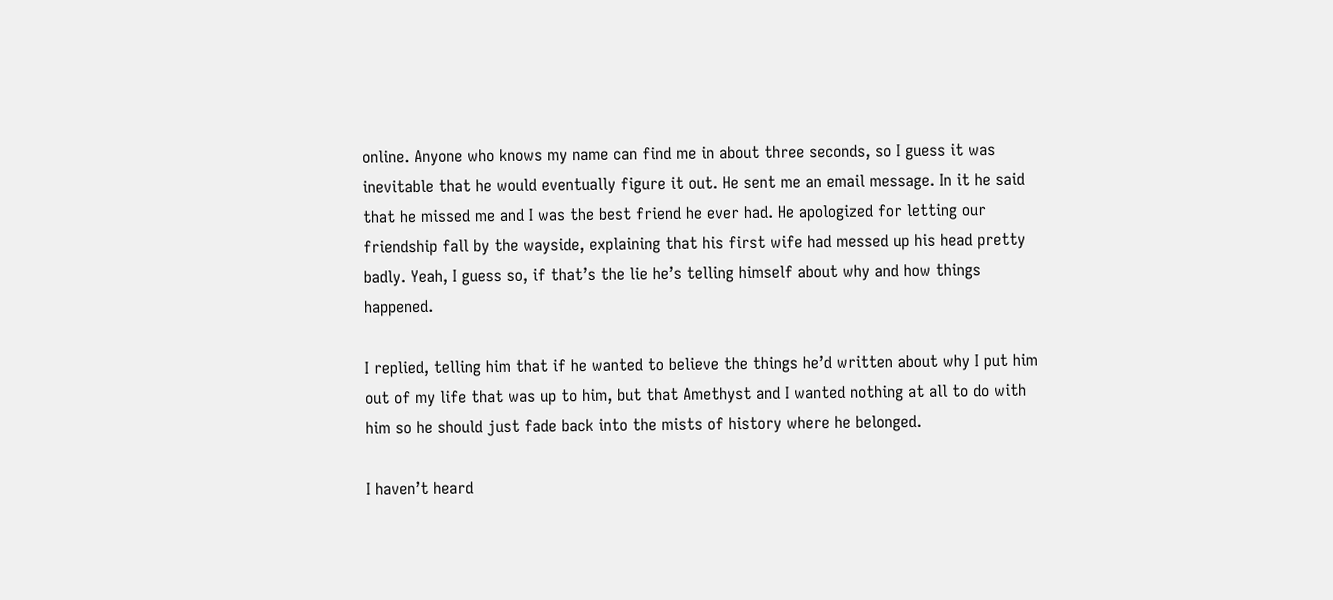online. Anyone who knows my name can find me in about three seconds, so I guess it was inevitable that he would eventually figure it out. He sent me an email message. In it he said that he missed me and I was the best friend he ever had. He apologized for letting our friendship fall by the wayside, explaining that his first wife had messed up his head pretty badly. Yeah, I guess so, if that’s the lie he’s telling himself about why and how things happened.

I replied, telling him that if he wanted to believe the things he’d written about why I put him out of my life that was up to him, but that Amethyst and I wanted nothing at all to do with him so he should just fade back into the mists of history where he belonged.

I haven’t heard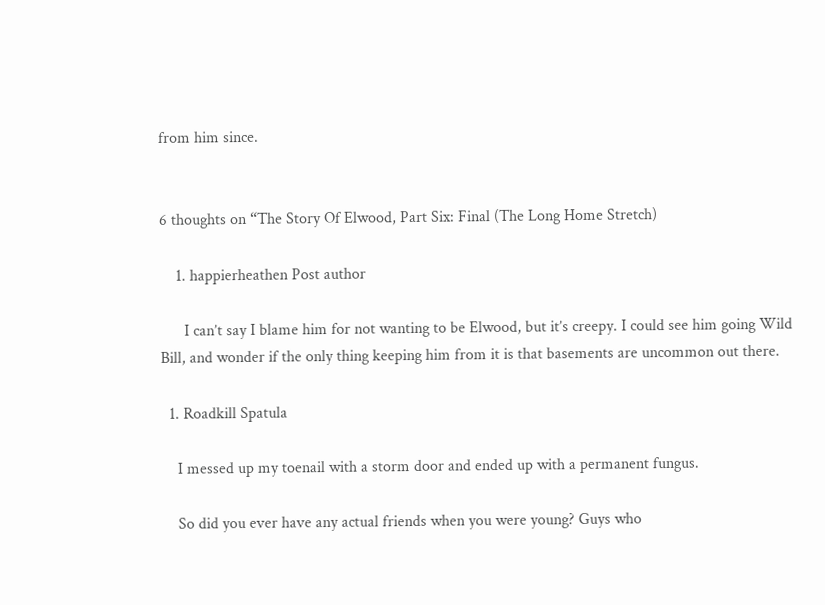from him since.


6 thoughts on “The Story Of Elwood, Part Six: Final (The Long Home Stretch)

    1. happierheathen Post author

      I can’t say I blame him for not wanting to be Elwood, but it’s creepy. I could see him going Wild Bill, and wonder if the only thing keeping him from it is that basements are uncommon out there.

  1. Roadkill Spatula

    I messed up my toenail with a storm door and ended up with a permanent fungus.

    So did you ever have any actual friends when you were young? Guys who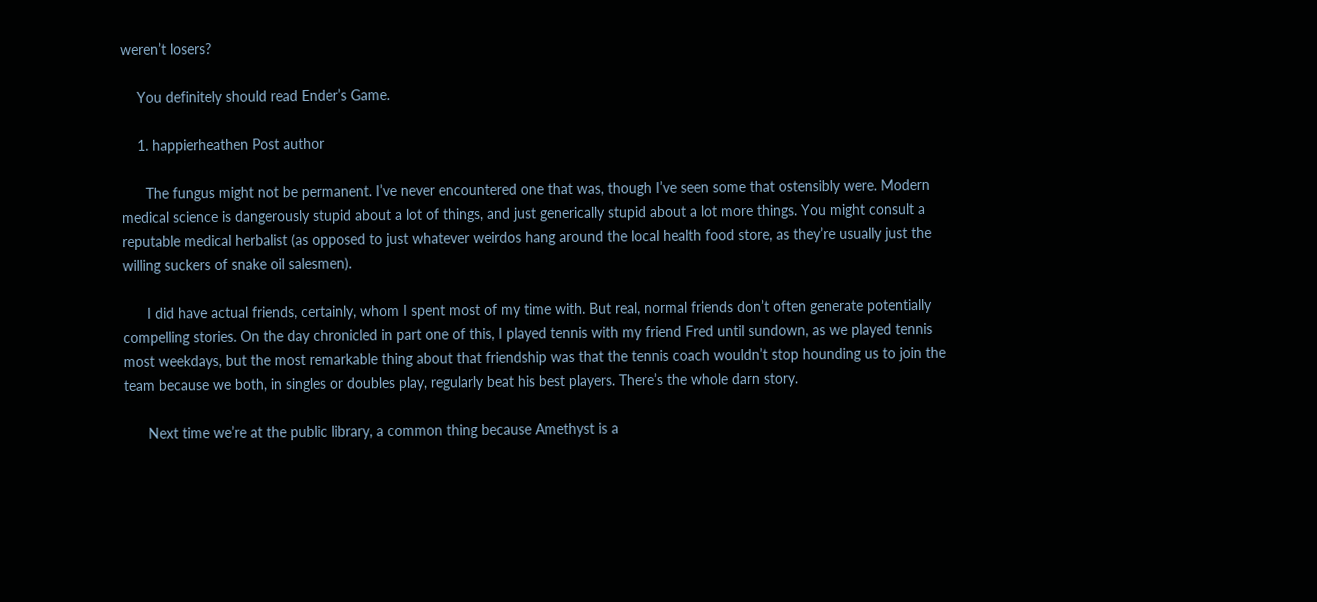weren’t losers?

    You definitely should read Ender’s Game.

    1. happierheathen Post author

      The fungus might not be permanent. I’ve never encountered one that was, though I’ve seen some that ostensibly were. Modern medical science is dangerously stupid about a lot of things, and just generically stupid about a lot more things. You might consult a reputable medical herbalist (as opposed to just whatever weirdos hang around the local health food store, as they’re usually just the willing suckers of snake oil salesmen).

      I did have actual friends, certainly, whom I spent most of my time with. But real, normal friends don’t often generate potentially compelling stories. On the day chronicled in part one of this, I played tennis with my friend Fred until sundown, as we played tennis most weekdays, but the most remarkable thing about that friendship was that the tennis coach wouldn’t stop hounding us to join the team because we both, in singles or doubles play, regularly beat his best players. There’s the whole darn story.

      Next time we’re at the public library, a common thing because Amethyst is a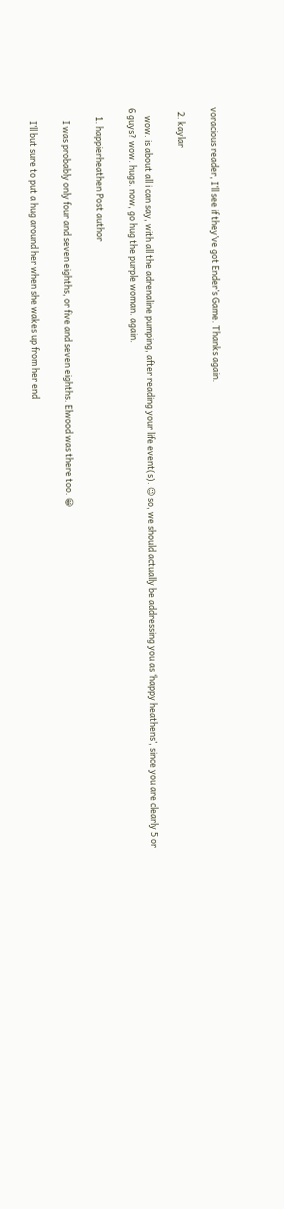voracious reader, I’ll see if they’ve got Ender’s Game. Thanks again.

  2. kaylar

    wow. is about all i can say, with all the adrenaline pumping, after reading your life event(s). 😉 so, we should actually be addressing you as ‘happy heathens’, since you are clearly 5 or 6 guys? wow. hugs. now, go hug the purple woman. again.

    1. happierheathen Post author

      I was probably only four and seven eighths, or five and seven eighths. Elwood was there too. 😀

      I’ll but sure to put a hug around her when she wakes up from her end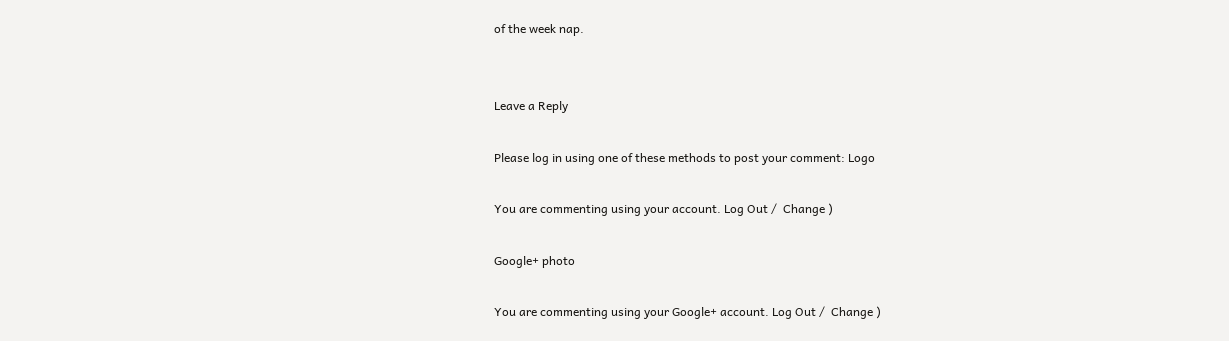of the week nap.


Leave a Reply

Please log in using one of these methods to post your comment: Logo

You are commenting using your account. Log Out /  Change )

Google+ photo

You are commenting using your Google+ account. Log Out /  Change )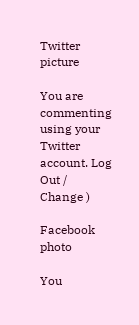Twitter picture

You are commenting using your Twitter account. Log Out /  Change )

Facebook photo

You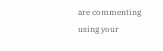are commenting using your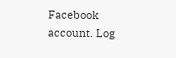Facebook account. Log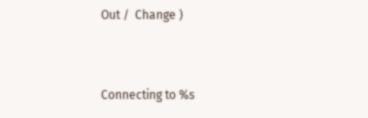Out /  Change )


Connecting to %s